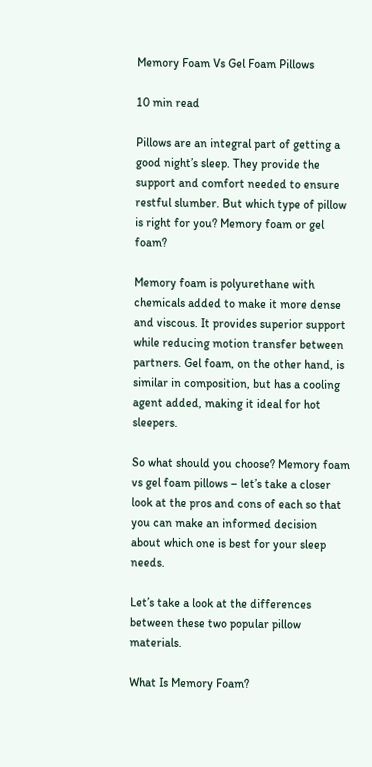Memory Foam Vs Gel Foam Pillows

10 min read

Pillows are an integral part of getting a good night’s sleep. They provide the support and comfort needed to ensure restful slumber. But which type of pillow is right for you? Memory foam or gel foam?

Memory foam is polyurethane with chemicals added to make it more dense and viscous. It provides superior support while reducing motion transfer between partners. Gel foam, on the other hand, is similar in composition, but has a cooling agent added, making it ideal for hot sleepers.

So what should you choose? Memory foam vs gel foam pillows – let’s take a closer look at the pros and cons of each so that you can make an informed decision about which one is best for your sleep needs.

Let’s take a look at the differences between these two popular pillow materials.

What Is Memory Foam?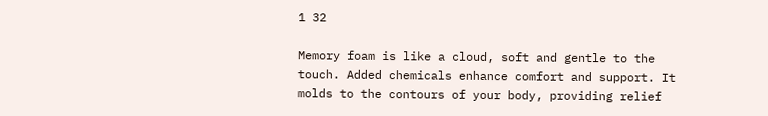1 32

Memory foam is like a cloud, soft and gentle to the touch. Added chemicals enhance comfort and support. It molds to the contours of your body, providing relief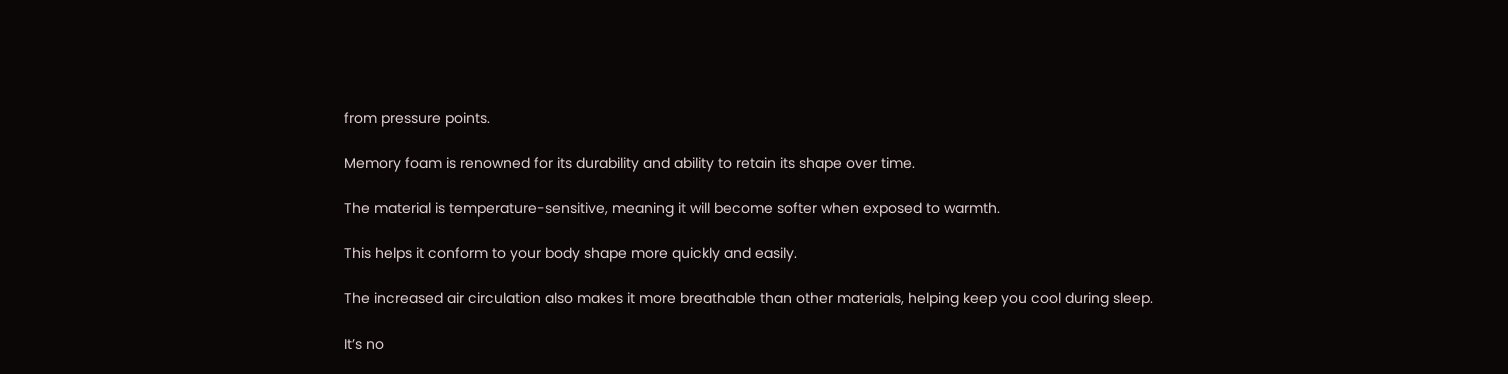from pressure points.

Memory foam is renowned for its durability and ability to retain its shape over time.

The material is temperature-sensitive, meaning it will become softer when exposed to warmth.

This helps it conform to your body shape more quickly and easily.

The increased air circulation also makes it more breathable than other materials, helping keep you cool during sleep.

It’s no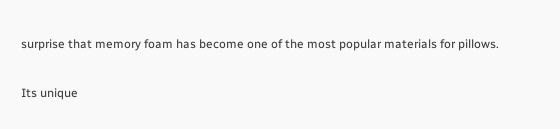surprise that memory foam has become one of the most popular materials for pillows.

Its unique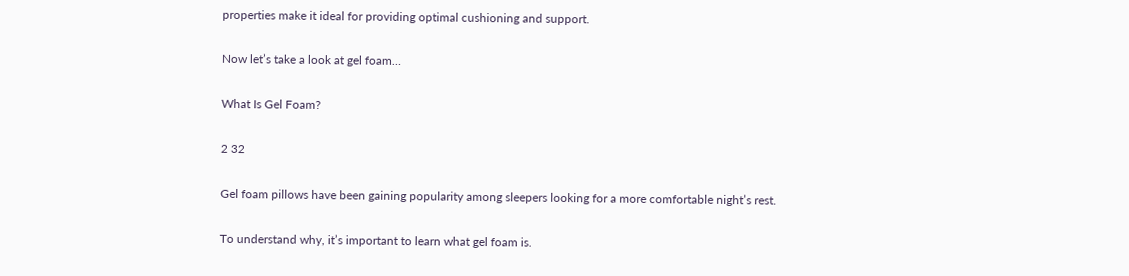properties make it ideal for providing optimal cushioning and support.

Now let’s take a look at gel foam…

What Is Gel Foam?

2 32

Gel foam pillows have been gaining popularity among sleepers looking for a more comfortable night’s rest.

To understand why, it’s important to learn what gel foam is.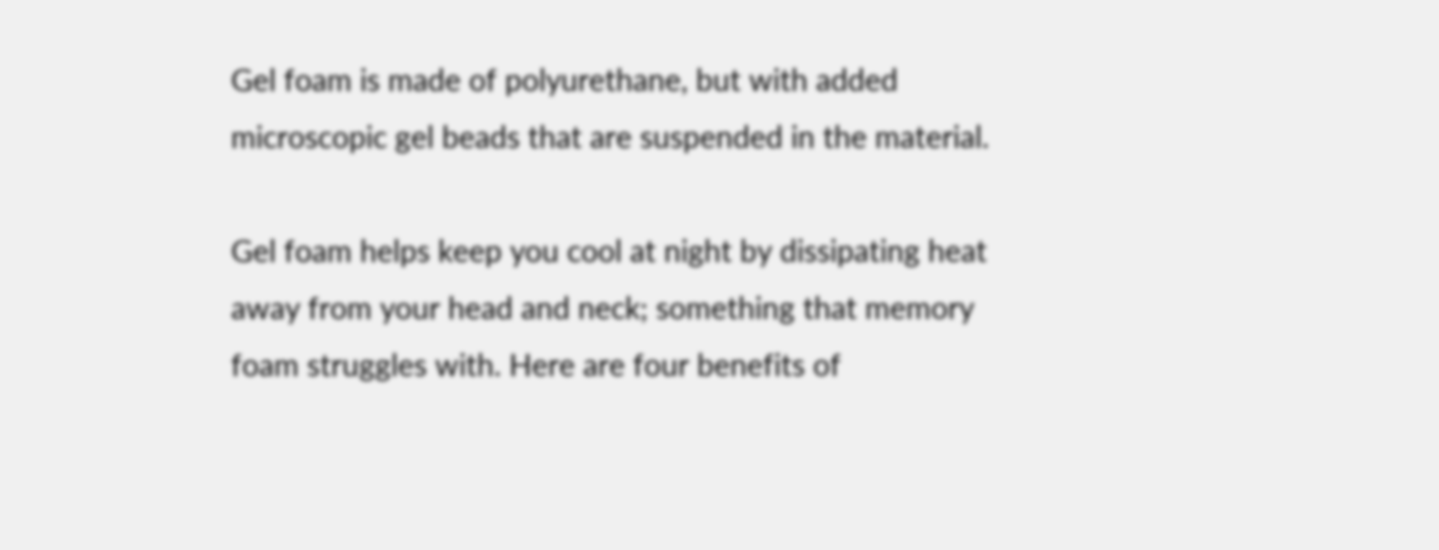Gel foam is made of polyurethane, but with added microscopic gel beads that are suspended in the material.

Gel foam helps keep you cool at night by dissipating heat away from your head and neck; something that memory foam struggles with. Here are four benefits of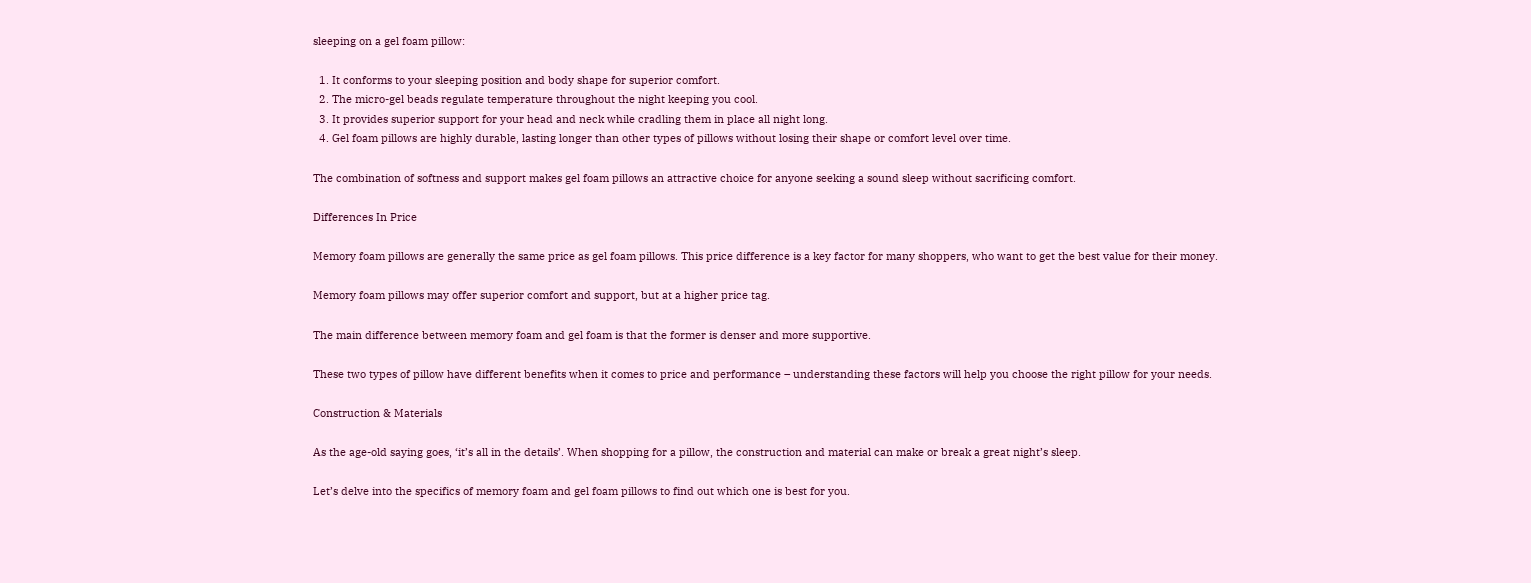sleeping on a gel foam pillow:

  1. It conforms to your sleeping position and body shape for superior comfort.
  2. The micro-gel beads regulate temperature throughout the night keeping you cool.
  3. It provides superior support for your head and neck while cradling them in place all night long.
  4. Gel foam pillows are highly durable, lasting longer than other types of pillows without losing their shape or comfort level over time.

The combination of softness and support makes gel foam pillows an attractive choice for anyone seeking a sound sleep without sacrificing comfort.

Differences In Price

Memory foam pillows are generally the same price as gel foam pillows. This price difference is a key factor for many shoppers, who want to get the best value for their money.

Memory foam pillows may offer superior comfort and support, but at a higher price tag.

The main difference between memory foam and gel foam is that the former is denser and more supportive.

These two types of pillow have different benefits when it comes to price and performance – understanding these factors will help you choose the right pillow for your needs.

Construction & Materials

As the age-old saying goes, ‘it’s all in the details’. When shopping for a pillow, the construction and material can make or break a great night’s sleep.

Let’s delve into the specifics of memory foam and gel foam pillows to find out which one is best for you.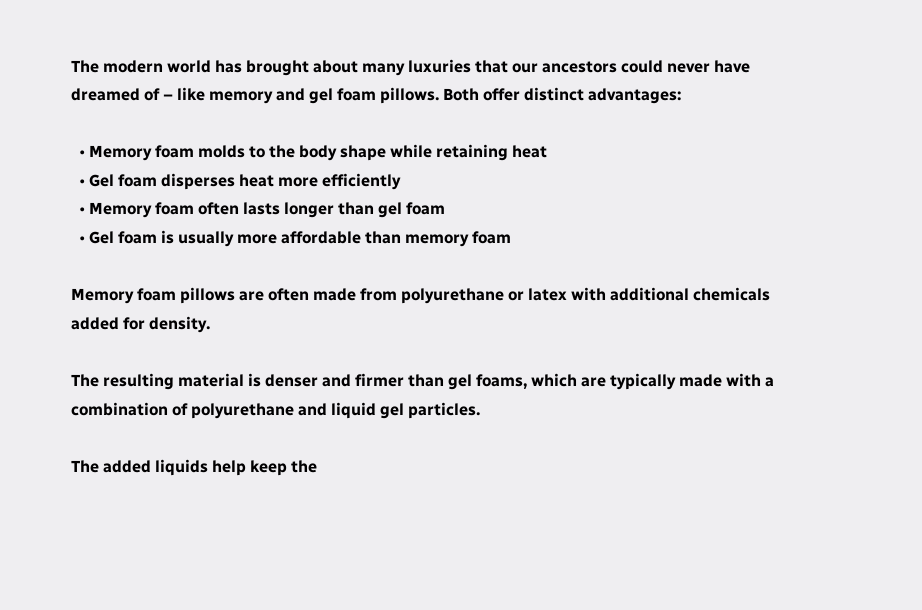The modern world has brought about many luxuries that our ancestors could never have dreamed of – like memory and gel foam pillows. Both offer distinct advantages:

  • Memory foam molds to the body shape while retaining heat
  • Gel foam disperses heat more efficiently
  • Memory foam often lasts longer than gel foam
  • Gel foam is usually more affordable than memory foam

Memory foam pillows are often made from polyurethane or latex with additional chemicals added for density.

The resulting material is denser and firmer than gel foams, which are typically made with a combination of polyurethane and liquid gel particles.

The added liquids help keep the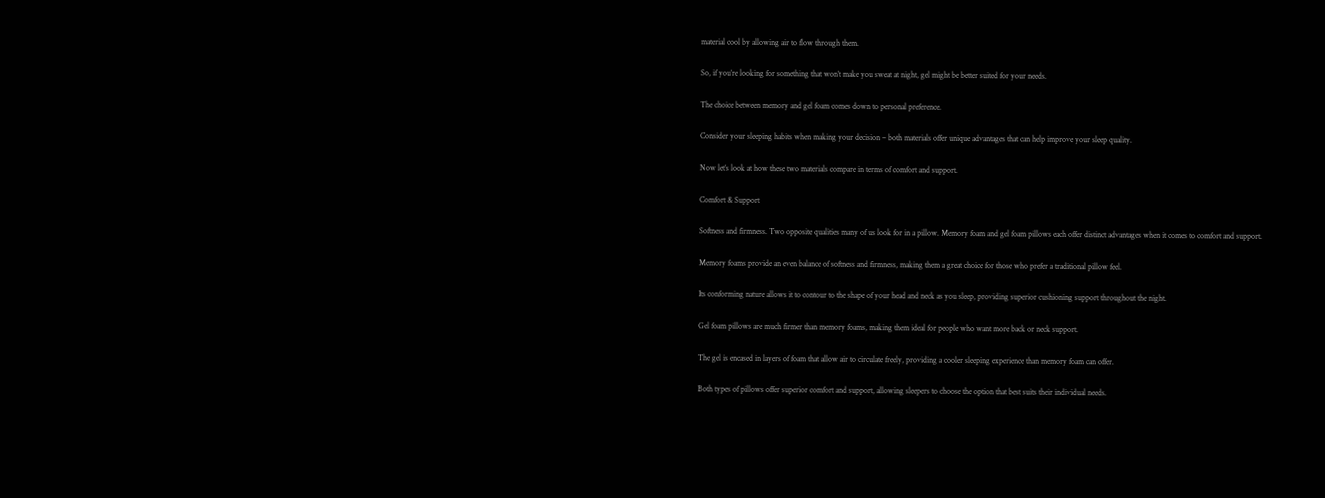material cool by allowing air to flow through them.

So, if you’re looking for something that won’t make you sweat at night, gel might be better suited for your needs.

The choice between memory and gel foam comes down to personal preference.

Consider your sleeping habits when making your decision – both materials offer unique advantages that can help improve your sleep quality.

Now let’s look at how these two materials compare in terms of comfort and support.

Comfort & Support

Softness and firmness. Two opposite qualities many of us look for in a pillow. Memory foam and gel foam pillows each offer distinct advantages when it comes to comfort and support.

Memory foams provide an even balance of softness and firmness, making them a great choice for those who prefer a traditional pillow feel.

Its conforming nature allows it to contour to the shape of your head and neck as you sleep, providing superior cushioning support throughout the night.

Gel foam pillows are much firmer than memory foams, making them ideal for people who want more back or neck support.

The gel is encased in layers of foam that allow air to circulate freely, providing a cooler sleeping experience than memory foam can offer.

Both types of pillows offer superior comfort and support, allowing sleepers to choose the option that best suits their individual needs.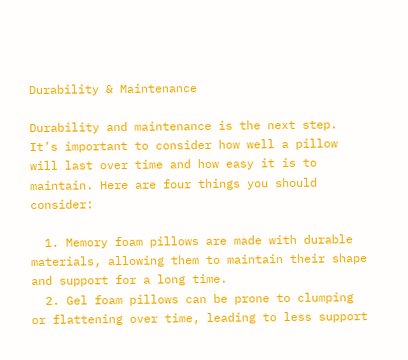Durability & Maintenance

Durability and maintenance is the next step. It’s important to consider how well a pillow will last over time and how easy it is to maintain. Here are four things you should consider:

  1. Memory foam pillows are made with durable materials, allowing them to maintain their shape and support for a long time.
  2. Gel foam pillows can be prone to clumping or flattening over time, leading to less support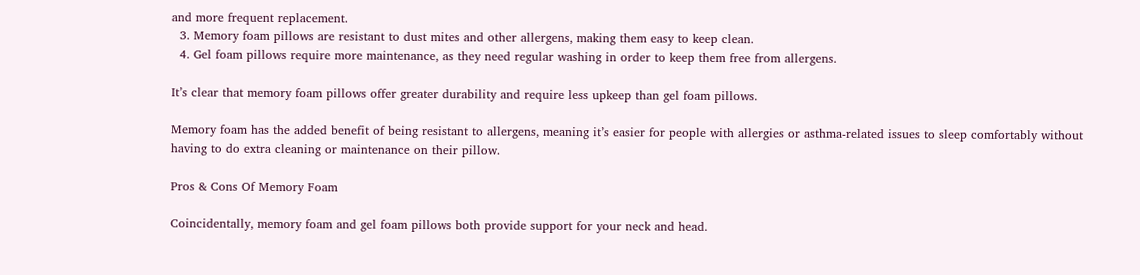and more frequent replacement.
  3. Memory foam pillows are resistant to dust mites and other allergens, making them easy to keep clean.
  4. Gel foam pillows require more maintenance, as they need regular washing in order to keep them free from allergens.

It’s clear that memory foam pillows offer greater durability and require less upkeep than gel foam pillows.

Memory foam has the added benefit of being resistant to allergens, meaning it’s easier for people with allergies or asthma-related issues to sleep comfortably without having to do extra cleaning or maintenance on their pillow.

Pros & Cons Of Memory Foam

Coincidentally, memory foam and gel foam pillows both provide support for your neck and head.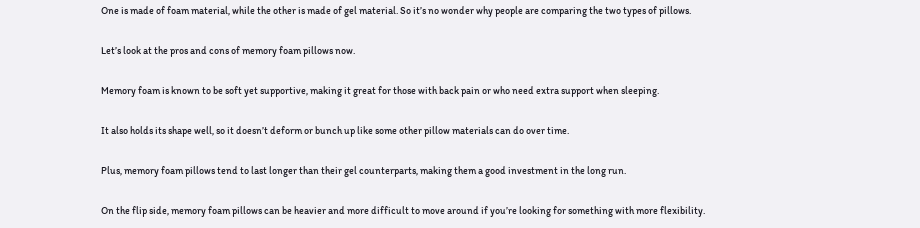One is made of foam material, while the other is made of gel material. So it’s no wonder why people are comparing the two types of pillows.

Let’s look at the pros and cons of memory foam pillows now.

Memory foam is known to be soft yet supportive, making it great for those with back pain or who need extra support when sleeping.

It also holds its shape well, so it doesn’t deform or bunch up like some other pillow materials can do over time.

Plus, memory foam pillows tend to last longer than their gel counterparts, making them a good investment in the long run.

On the flip side, memory foam pillows can be heavier and more difficult to move around if you’re looking for something with more flexibility.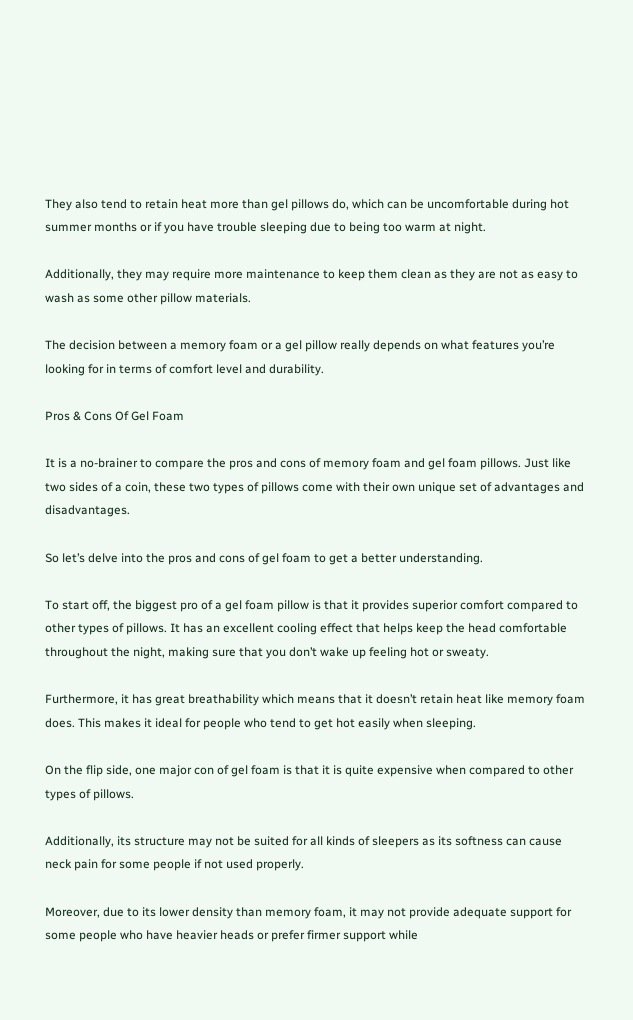They also tend to retain heat more than gel pillows do, which can be uncomfortable during hot summer months or if you have trouble sleeping due to being too warm at night.

Additionally, they may require more maintenance to keep them clean as they are not as easy to wash as some other pillow materials.

The decision between a memory foam or a gel pillow really depends on what features you’re looking for in terms of comfort level and durability.

Pros & Cons Of Gel Foam

It is a no-brainer to compare the pros and cons of memory foam and gel foam pillows. Just like two sides of a coin, these two types of pillows come with their own unique set of advantages and disadvantages.

So let’s delve into the pros and cons of gel foam to get a better understanding.

To start off, the biggest pro of a gel foam pillow is that it provides superior comfort compared to other types of pillows. It has an excellent cooling effect that helps keep the head comfortable throughout the night, making sure that you don’t wake up feeling hot or sweaty.

Furthermore, it has great breathability which means that it doesn’t retain heat like memory foam does. This makes it ideal for people who tend to get hot easily when sleeping.

On the flip side, one major con of gel foam is that it is quite expensive when compared to other types of pillows.

Additionally, its structure may not be suited for all kinds of sleepers as its softness can cause neck pain for some people if not used properly.

Moreover, due to its lower density than memory foam, it may not provide adequate support for some people who have heavier heads or prefer firmer support while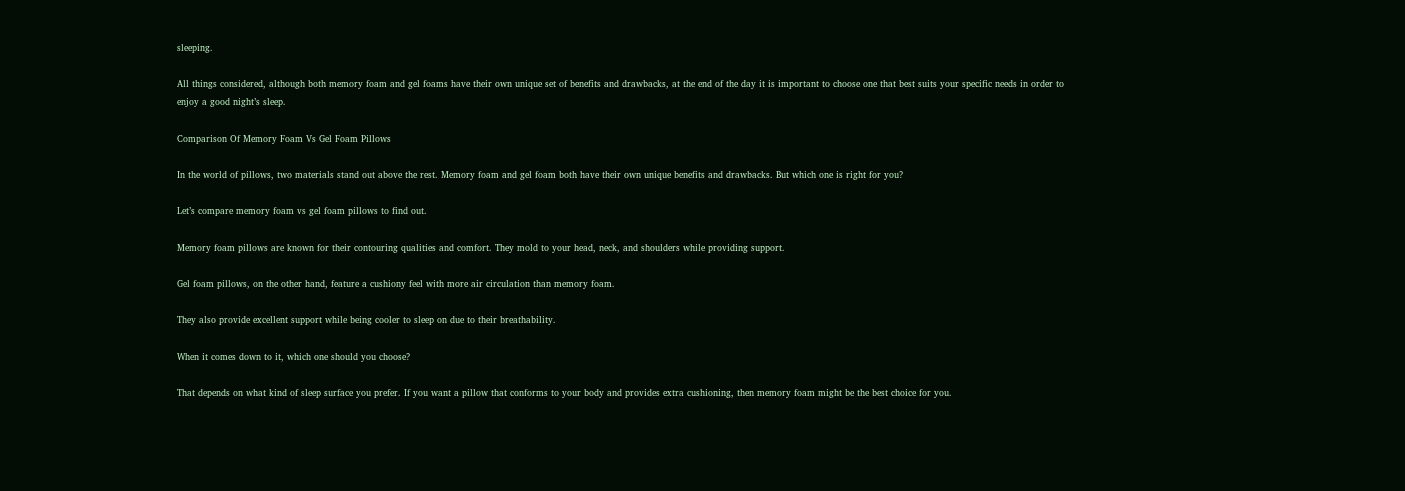sleeping.

All things considered, although both memory foam and gel foams have their own unique set of benefits and drawbacks, at the end of the day it is important to choose one that best suits your specific needs in order to enjoy a good night’s sleep.

Comparison Of Memory Foam Vs Gel Foam Pillows

In the world of pillows, two materials stand out above the rest. Memory foam and gel foam both have their own unique benefits and drawbacks. But which one is right for you?

Let’s compare memory foam vs gel foam pillows to find out.

Memory foam pillows are known for their contouring qualities and comfort. They mold to your head, neck, and shoulders while providing support.

Gel foam pillows, on the other hand, feature a cushiony feel with more air circulation than memory foam.

They also provide excellent support while being cooler to sleep on due to their breathability.

When it comes down to it, which one should you choose?

That depends on what kind of sleep surface you prefer. If you want a pillow that conforms to your body and provides extra cushioning, then memory foam might be the best choice for you.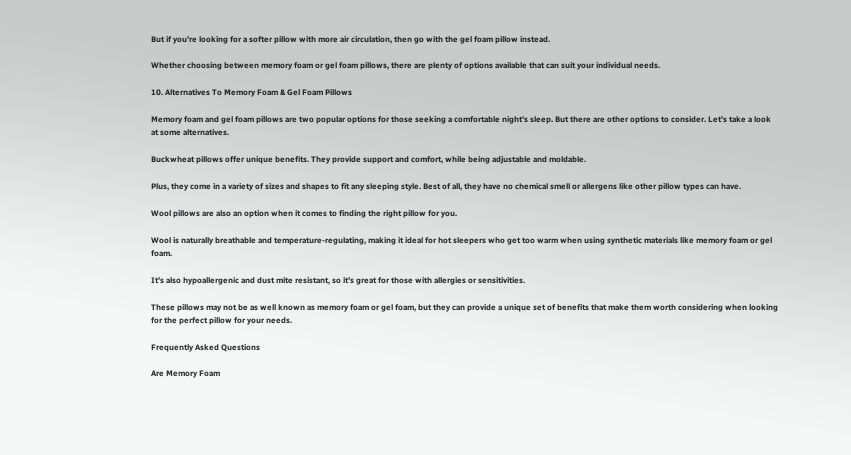But if you’re looking for a softer pillow with more air circulation, then go with the gel foam pillow instead.

Whether choosing between memory foam or gel foam pillows, there are plenty of options available that can suit your individual needs.

10. Alternatives To Memory Foam & Gel Foam Pillows

Memory foam and gel foam pillows are two popular options for those seeking a comfortable night’s sleep. But there are other options to consider. Let’s take a look at some alternatives.

Buckwheat pillows offer unique benefits. They provide support and comfort, while being adjustable and moldable.

Plus, they come in a variety of sizes and shapes to fit any sleeping style. Best of all, they have no chemical smell or allergens like other pillow types can have.

Wool pillows are also an option when it comes to finding the right pillow for you.

Wool is naturally breathable and temperature-regulating, making it ideal for hot sleepers who get too warm when using synthetic materials like memory foam or gel foam.

It’s also hypoallergenic and dust mite resistant, so it’s great for those with allergies or sensitivities.

These pillows may not be as well known as memory foam or gel foam, but they can provide a unique set of benefits that make them worth considering when looking for the perfect pillow for your needs.

Frequently Asked Questions

Are Memory Foam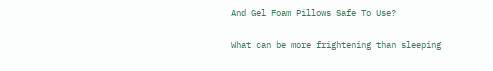And Gel Foam Pillows Safe To Use?

What can be more frightening than sleeping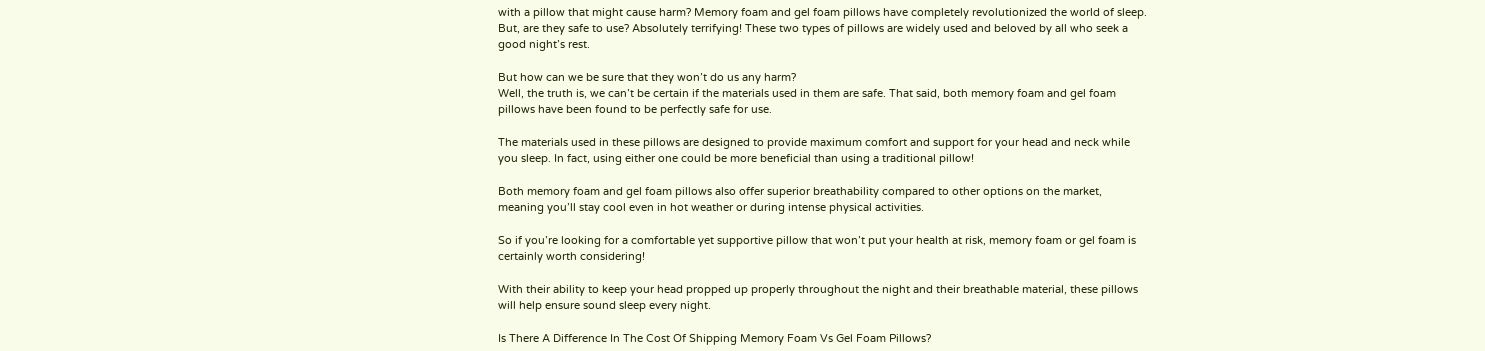with a pillow that might cause harm? Memory foam and gel foam pillows have completely revolutionized the world of sleep. But, are they safe to use? Absolutely terrifying! These two types of pillows are widely used and beloved by all who seek a good night’s rest.

But how can we be sure that they won’t do us any harm?
Well, the truth is, we can’t be certain if the materials used in them are safe. That said, both memory foam and gel foam pillows have been found to be perfectly safe for use.

The materials used in these pillows are designed to provide maximum comfort and support for your head and neck while you sleep. In fact, using either one could be more beneficial than using a traditional pillow!

Both memory foam and gel foam pillows also offer superior breathability compared to other options on the market, meaning you’ll stay cool even in hot weather or during intense physical activities.

So if you’re looking for a comfortable yet supportive pillow that won’t put your health at risk, memory foam or gel foam is certainly worth considering!

With their ability to keep your head propped up properly throughout the night and their breathable material, these pillows will help ensure sound sleep every night.

Is There A Difference In The Cost Of Shipping Memory Foam Vs Gel Foam Pillows?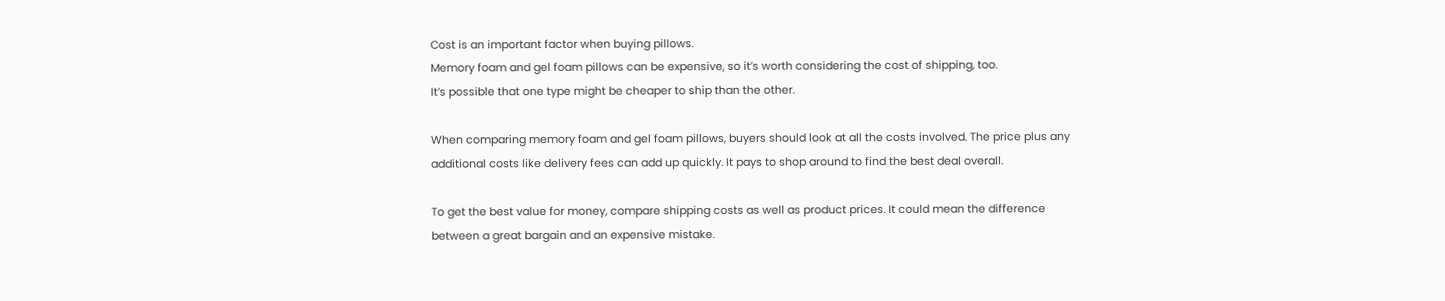Cost is an important factor when buying pillows.
Memory foam and gel foam pillows can be expensive, so it’s worth considering the cost of shipping, too.
It’s possible that one type might be cheaper to ship than the other.

When comparing memory foam and gel foam pillows, buyers should look at all the costs involved. The price plus any additional costs like delivery fees can add up quickly. It pays to shop around to find the best deal overall.

To get the best value for money, compare shipping costs as well as product prices. It could mean the difference between a great bargain and an expensive mistake.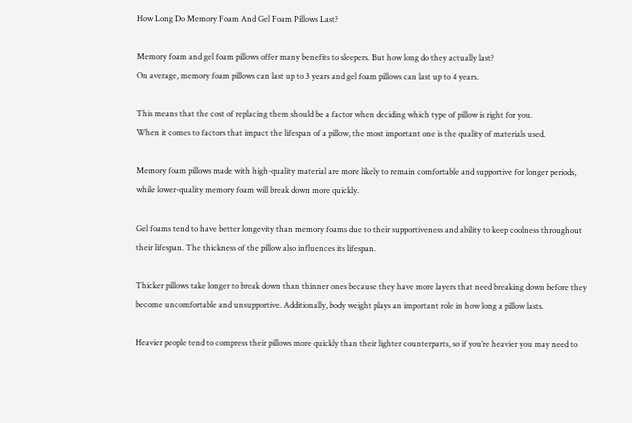How Long Do Memory Foam And Gel Foam Pillows Last?

Memory foam and gel foam pillows offer many benefits to sleepers. But how long do they actually last?
On average, memory foam pillows can last up to 3 years and gel foam pillows can last up to 4 years.

This means that the cost of replacing them should be a factor when deciding which type of pillow is right for you.
When it comes to factors that impact the lifespan of a pillow, the most important one is the quality of materials used.

Memory foam pillows made with high-quality material are more likely to remain comfortable and supportive for longer periods, while lower-quality memory foam will break down more quickly.

Gel foams tend to have better longevity than memory foams due to their supportiveness and ability to keep coolness throughout their lifespan. The thickness of the pillow also influences its lifespan.

Thicker pillows take longer to break down than thinner ones because they have more layers that need breaking down before they become uncomfortable and unsupportive. Additionally, body weight plays an important role in how long a pillow lasts.

Heavier people tend to compress their pillows more quickly than their lighter counterparts, so if you’re heavier you may need to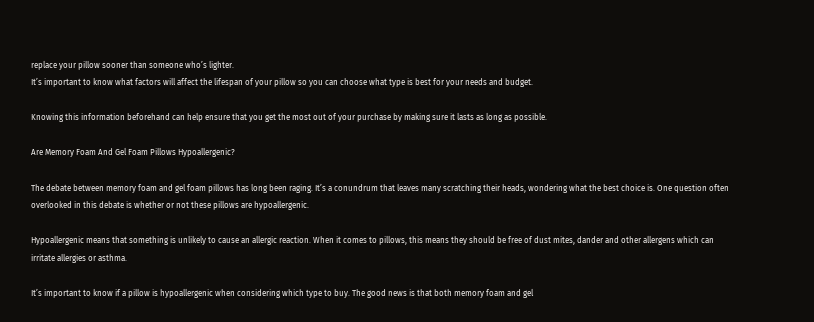replace your pillow sooner than someone who’s lighter.
It’s important to know what factors will affect the lifespan of your pillow so you can choose what type is best for your needs and budget.

Knowing this information beforehand can help ensure that you get the most out of your purchase by making sure it lasts as long as possible.

Are Memory Foam And Gel Foam Pillows Hypoallergenic?

The debate between memory foam and gel foam pillows has long been raging. It’s a conundrum that leaves many scratching their heads, wondering what the best choice is. One question often overlooked in this debate is whether or not these pillows are hypoallergenic.

Hypoallergenic means that something is unlikely to cause an allergic reaction. When it comes to pillows, this means they should be free of dust mites, dander and other allergens which can irritate allergies or asthma.

It’s important to know if a pillow is hypoallergenic when considering which type to buy. The good news is that both memory foam and gel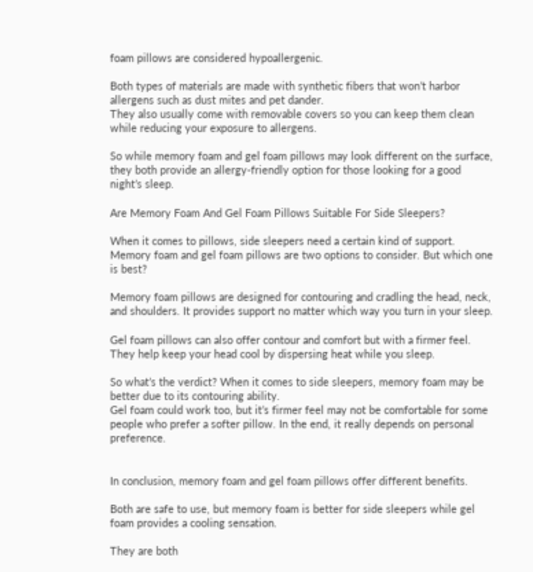foam pillows are considered hypoallergenic.

Both types of materials are made with synthetic fibers that won’t harbor allergens such as dust mites and pet dander.
They also usually come with removable covers so you can keep them clean while reducing your exposure to allergens.

So while memory foam and gel foam pillows may look different on the surface, they both provide an allergy-friendly option for those looking for a good night’s sleep.

Are Memory Foam And Gel Foam Pillows Suitable For Side Sleepers?

When it comes to pillows, side sleepers need a certain kind of support. Memory foam and gel foam pillows are two options to consider. But which one is best?

Memory foam pillows are designed for contouring and cradling the head, neck, and shoulders. It provides support no matter which way you turn in your sleep.

Gel foam pillows can also offer contour and comfort but with a firmer feel. They help keep your head cool by dispersing heat while you sleep.

So what’s the verdict? When it comes to side sleepers, memory foam may be better due to its contouring ability.
Gel foam could work too, but it’s firmer feel may not be comfortable for some people who prefer a softer pillow. In the end, it really depends on personal preference.


In conclusion, memory foam and gel foam pillows offer different benefits.

Both are safe to use, but memory foam is better for side sleepers while gel foam provides a cooling sensation.

They are both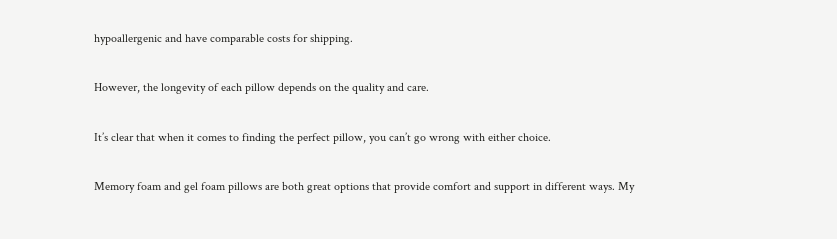hypoallergenic and have comparable costs for shipping.

However, the longevity of each pillow depends on the quality and care.

It’s clear that when it comes to finding the perfect pillow, you can’t go wrong with either choice.

Memory foam and gel foam pillows are both great options that provide comfort and support in different ways. My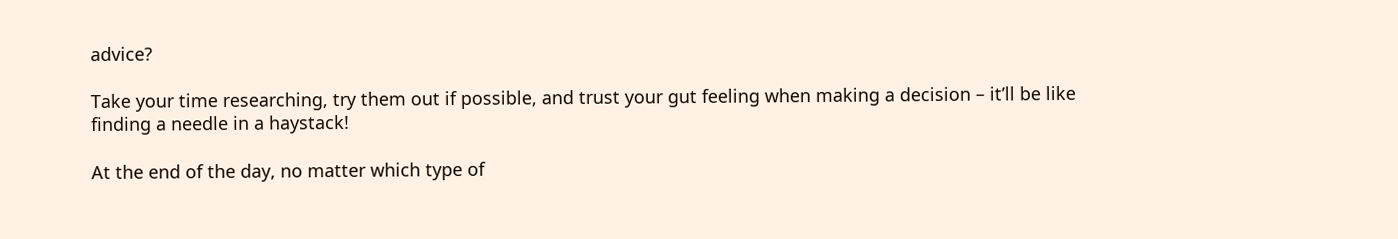advice?

Take your time researching, try them out if possible, and trust your gut feeling when making a decision – it’ll be like finding a needle in a haystack!

At the end of the day, no matter which type of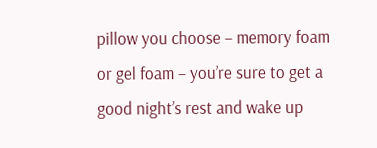pillow you choose – memory foam or gel foam – you’re sure to get a good night’s rest and wake up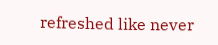refreshed like never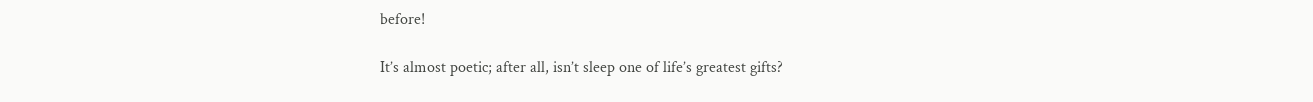before!

It’s almost poetic; after all, isn’t sleep one of life’s greatest gifts?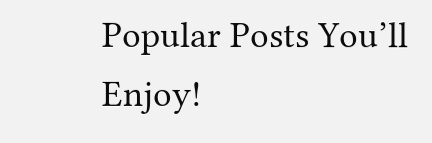Popular Posts You’ll Enjoy!